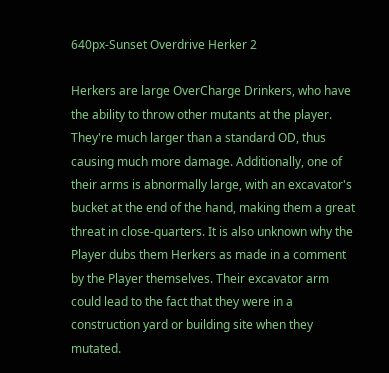640px-Sunset Overdrive Herker 2

Herkers are large OverCharge Drinkers, who have the ability to throw other mutants at the player. They're much larger than a standard OD, thus causing much more damage. Additionally, one of their arms is abnormally large, with an excavator's bucket at the end of the hand, making them a great threat in close-quarters. It is also unknown why the Player dubs them Herkers as made in a comment by the Player themselves. Their excavator arm could lead to the fact that they were in a construction yard or building site when they mutated.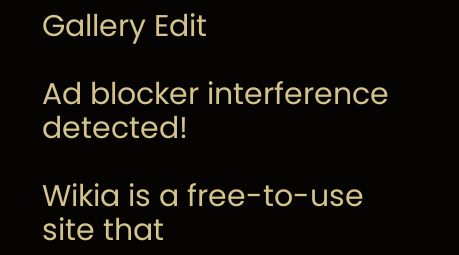Gallery Edit

Ad blocker interference detected!

Wikia is a free-to-use site that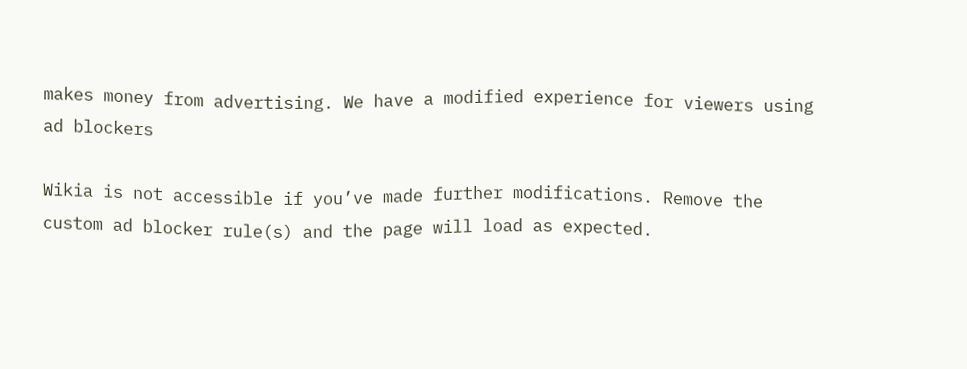makes money from advertising. We have a modified experience for viewers using ad blockers

Wikia is not accessible if you’ve made further modifications. Remove the custom ad blocker rule(s) and the page will load as expected.